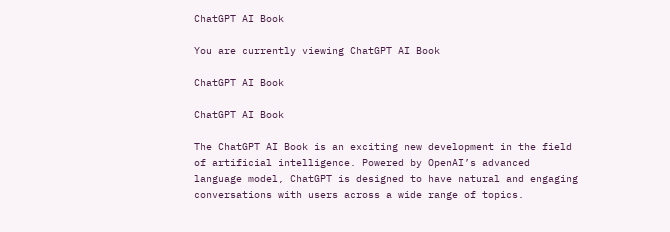ChatGPT AI Book

You are currently viewing ChatGPT AI Book

ChatGPT AI Book

ChatGPT AI Book

The ChatGPT AI Book is an exciting new development in the field of artificial intelligence. Powered by OpenAI’s advanced language model, ChatGPT is designed to have natural and engaging conversations with users across a wide range of topics.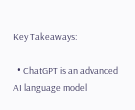Key Takeaways:

  • ChatGPT is an advanced AI language model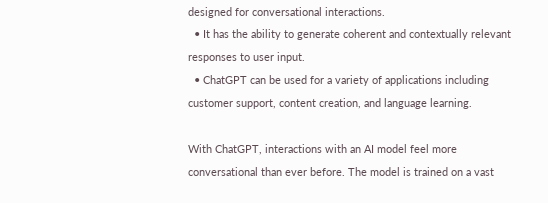designed for conversational interactions.
  • It has the ability to generate coherent and contextually relevant responses to user input.
  • ChatGPT can be used for a variety of applications including customer support, content creation, and language learning.

With ChatGPT, interactions with an AI model feel more conversational than ever before. The model is trained on a vast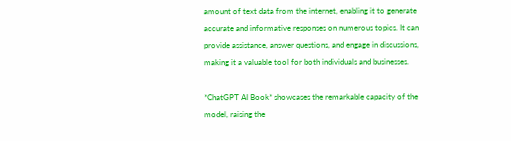amount of text data from the internet, enabling it to generate accurate and informative responses on numerous topics. It can provide assistance, answer questions, and engage in discussions, making it a valuable tool for both individuals and businesses.

*ChatGPT AI Book* showcases the remarkable capacity of the model, raising the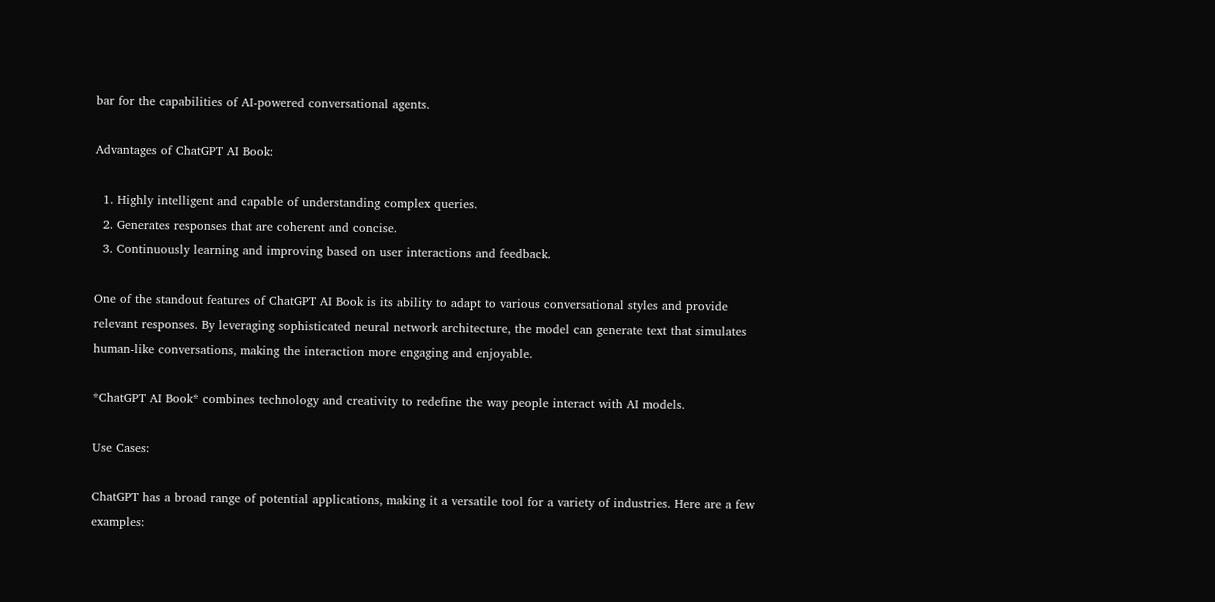bar for the capabilities of AI-powered conversational agents.

Advantages of ChatGPT AI Book:

  1. Highly intelligent and capable of understanding complex queries.
  2. Generates responses that are coherent and concise.
  3. Continuously learning and improving based on user interactions and feedback.

One of the standout features of ChatGPT AI Book is its ability to adapt to various conversational styles and provide relevant responses. By leveraging sophisticated neural network architecture, the model can generate text that simulates human-like conversations, making the interaction more engaging and enjoyable.

*ChatGPT AI Book* combines technology and creativity to redefine the way people interact with AI models.

Use Cases:

ChatGPT has a broad range of potential applications, making it a versatile tool for a variety of industries. Here are a few examples: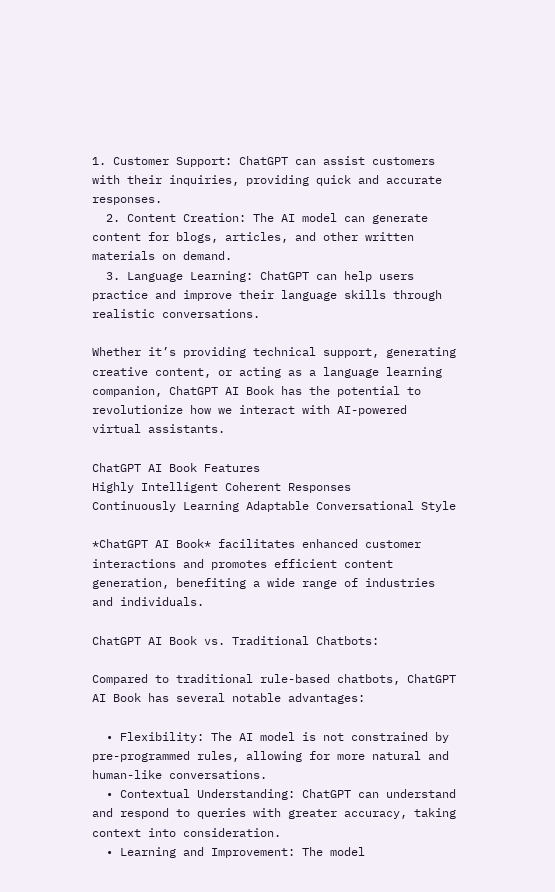1. Customer Support: ChatGPT can assist customers with their inquiries, providing quick and accurate responses.
  2. Content Creation: The AI model can generate content for blogs, articles, and other written materials on demand.
  3. Language Learning: ChatGPT can help users practice and improve their language skills through realistic conversations.

Whether it’s providing technical support, generating creative content, or acting as a language learning companion, ChatGPT AI Book has the potential to revolutionize how we interact with AI-powered virtual assistants.

ChatGPT AI Book Features
Highly Intelligent Coherent Responses
Continuously Learning Adaptable Conversational Style

*ChatGPT AI Book* facilitates enhanced customer interactions and promotes efficient content generation, benefiting a wide range of industries and individuals.

ChatGPT AI Book vs. Traditional Chatbots:

Compared to traditional rule-based chatbots, ChatGPT AI Book has several notable advantages:

  • Flexibility: The AI model is not constrained by pre-programmed rules, allowing for more natural and human-like conversations.
  • Contextual Understanding: ChatGPT can understand and respond to queries with greater accuracy, taking context into consideration.
  • Learning and Improvement: The model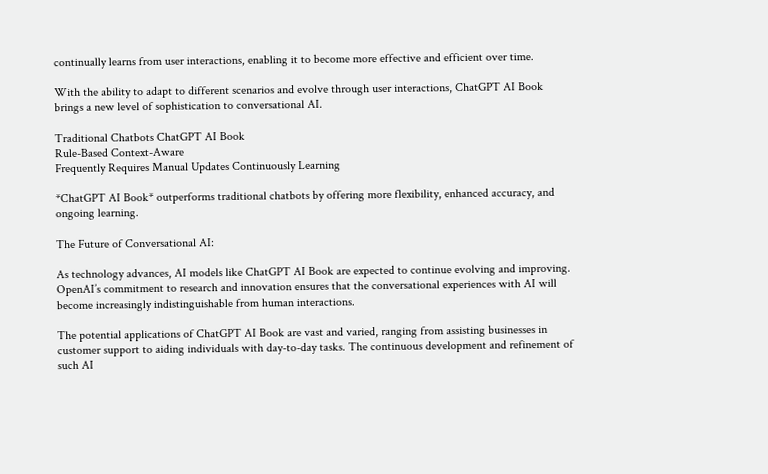continually learns from user interactions, enabling it to become more effective and efficient over time.

With the ability to adapt to different scenarios and evolve through user interactions, ChatGPT AI Book brings a new level of sophistication to conversational AI.

Traditional Chatbots ChatGPT AI Book
Rule-Based Context-Aware
Frequently Requires Manual Updates Continuously Learning

*ChatGPT AI Book* outperforms traditional chatbots by offering more flexibility, enhanced accuracy, and ongoing learning.

The Future of Conversational AI:

As technology advances, AI models like ChatGPT AI Book are expected to continue evolving and improving. OpenAI’s commitment to research and innovation ensures that the conversational experiences with AI will become increasingly indistinguishable from human interactions.

The potential applications of ChatGPT AI Book are vast and varied, ranging from assisting businesses in customer support to aiding individuals with day-to-day tasks. The continuous development and refinement of such AI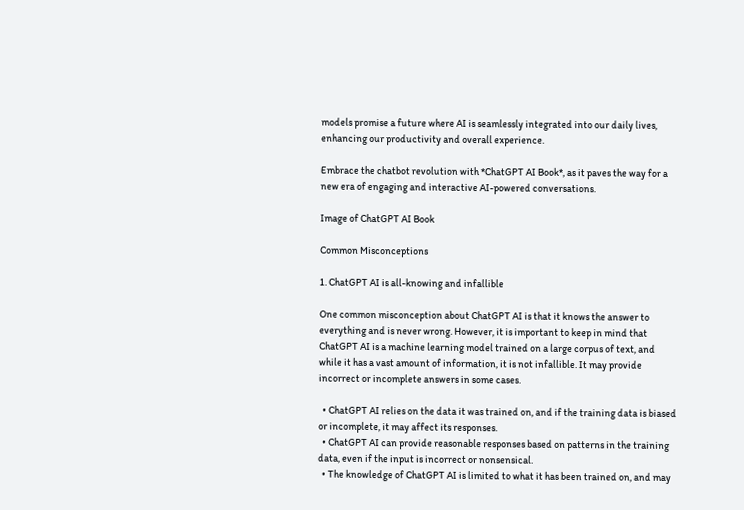models promise a future where AI is seamlessly integrated into our daily lives, enhancing our productivity and overall experience.

Embrace the chatbot revolution with *ChatGPT AI Book*, as it paves the way for a new era of engaging and interactive AI-powered conversations.

Image of ChatGPT AI Book

Common Misconceptions

1. ChatGPT AI is all-knowing and infallible

One common misconception about ChatGPT AI is that it knows the answer to everything and is never wrong. However, it is important to keep in mind that ChatGPT AI is a machine learning model trained on a large corpus of text, and while it has a vast amount of information, it is not infallible. It may provide incorrect or incomplete answers in some cases.

  • ChatGPT AI relies on the data it was trained on, and if the training data is biased or incomplete, it may affect its responses.
  • ChatGPT AI can provide reasonable responses based on patterns in the training data, even if the input is incorrect or nonsensical.
  • The knowledge of ChatGPT AI is limited to what it has been trained on, and may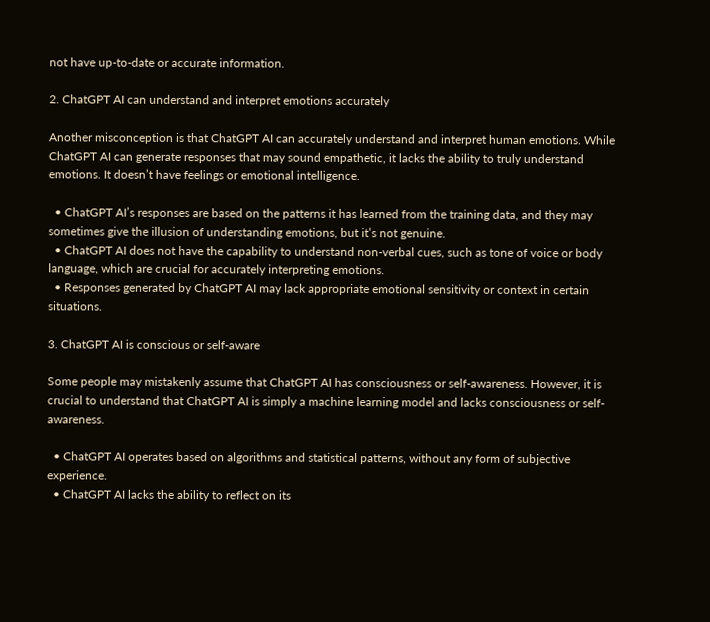not have up-to-date or accurate information.

2. ChatGPT AI can understand and interpret emotions accurately

Another misconception is that ChatGPT AI can accurately understand and interpret human emotions. While ChatGPT AI can generate responses that may sound empathetic, it lacks the ability to truly understand emotions. It doesn’t have feelings or emotional intelligence.

  • ChatGPT AI’s responses are based on the patterns it has learned from the training data, and they may sometimes give the illusion of understanding emotions, but it’s not genuine.
  • ChatGPT AI does not have the capability to understand non-verbal cues, such as tone of voice or body language, which are crucial for accurately interpreting emotions.
  • Responses generated by ChatGPT AI may lack appropriate emotional sensitivity or context in certain situations.

3. ChatGPT AI is conscious or self-aware

Some people may mistakenly assume that ChatGPT AI has consciousness or self-awareness. However, it is crucial to understand that ChatGPT AI is simply a machine learning model and lacks consciousness or self-awareness.

  • ChatGPT AI operates based on algorithms and statistical patterns, without any form of subjective experience.
  • ChatGPT AI lacks the ability to reflect on its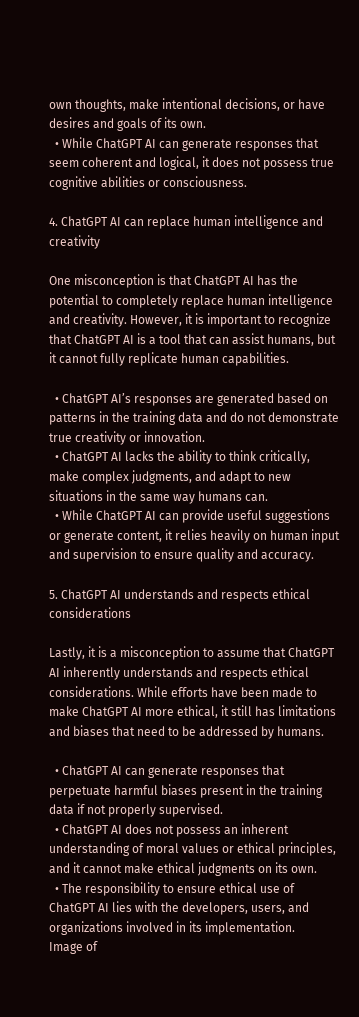own thoughts, make intentional decisions, or have desires and goals of its own.
  • While ChatGPT AI can generate responses that seem coherent and logical, it does not possess true cognitive abilities or consciousness.

4. ChatGPT AI can replace human intelligence and creativity

One misconception is that ChatGPT AI has the potential to completely replace human intelligence and creativity. However, it is important to recognize that ChatGPT AI is a tool that can assist humans, but it cannot fully replicate human capabilities.

  • ChatGPT AI’s responses are generated based on patterns in the training data and do not demonstrate true creativity or innovation.
  • ChatGPT AI lacks the ability to think critically, make complex judgments, and adapt to new situations in the same way humans can.
  • While ChatGPT AI can provide useful suggestions or generate content, it relies heavily on human input and supervision to ensure quality and accuracy.

5. ChatGPT AI understands and respects ethical considerations

Lastly, it is a misconception to assume that ChatGPT AI inherently understands and respects ethical considerations. While efforts have been made to make ChatGPT AI more ethical, it still has limitations and biases that need to be addressed by humans.

  • ChatGPT AI can generate responses that perpetuate harmful biases present in the training data if not properly supervised.
  • ChatGPT AI does not possess an inherent understanding of moral values or ethical principles, and it cannot make ethical judgments on its own.
  • The responsibility to ensure ethical use of ChatGPT AI lies with the developers, users, and organizations involved in its implementation.
Image of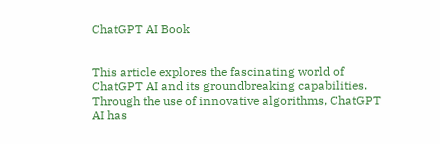ChatGPT AI Book


This article explores the fascinating world of ChatGPT AI and its groundbreaking capabilities. Through the use of innovative algorithms, ChatGPT AI has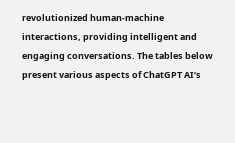revolutionized human-machine interactions, providing intelligent and engaging conversations. The tables below present various aspects of ChatGPT AI‘s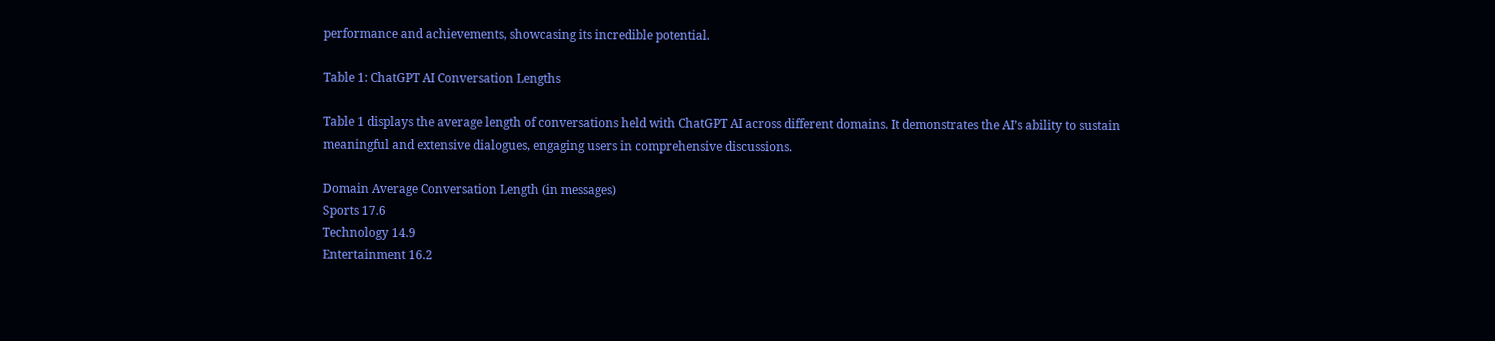performance and achievements, showcasing its incredible potential.

Table 1: ChatGPT AI Conversation Lengths

Table 1 displays the average length of conversations held with ChatGPT AI across different domains. It demonstrates the AI’s ability to sustain meaningful and extensive dialogues, engaging users in comprehensive discussions.

Domain Average Conversation Length (in messages)
Sports 17.6
Technology 14.9
Entertainment 16.2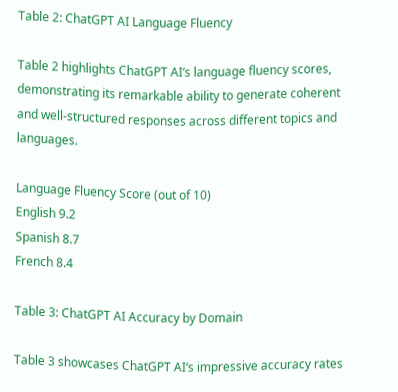Table 2: ChatGPT AI Language Fluency

Table 2 highlights ChatGPT AI‘s language fluency scores, demonstrating its remarkable ability to generate coherent and well-structured responses across different topics and languages.

Language Fluency Score (out of 10)
English 9.2
Spanish 8.7
French 8.4

Table 3: ChatGPT AI Accuracy by Domain

Table 3 showcases ChatGPT AI‘s impressive accuracy rates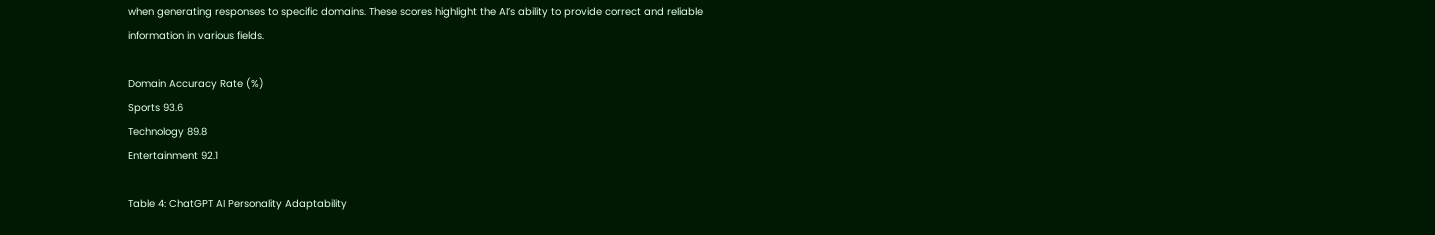when generating responses to specific domains. These scores highlight the AI’s ability to provide correct and reliable information in various fields.

Domain Accuracy Rate (%)
Sports 93.6
Technology 89.8
Entertainment 92.1

Table 4: ChatGPT AI Personality Adaptability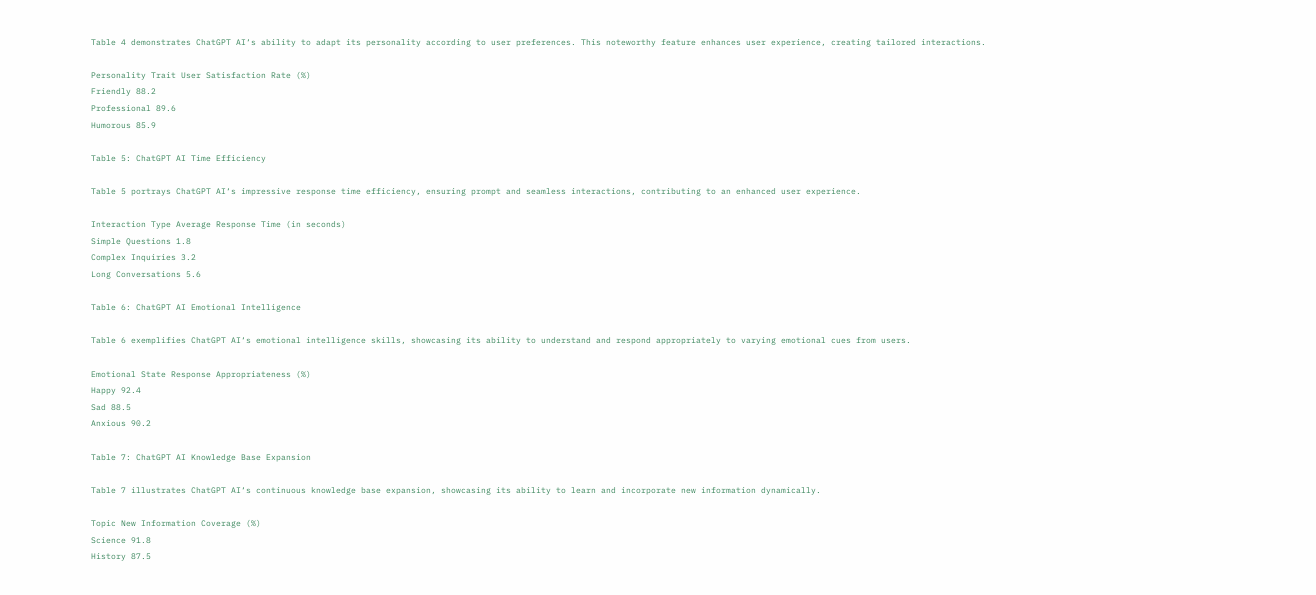Table 4 demonstrates ChatGPT AI‘s ability to adapt its personality according to user preferences. This noteworthy feature enhances user experience, creating tailored interactions.

Personality Trait User Satisfaction Rate (%)
Friendly 88.2
Professional 89.6
Humorous 85.9

Table 5: ChatGPT AI Time Efficiency

Table 5 portrays ChatGPT AI‘s impressive response time efficiency, ensuring prompt and seamless interactions, contributing to an enhanced user experience.

Interaction Type Average Response Time (in seconds)
Simple Questions 1.8
Complex Inquiries 3.2
Long Conversations 5.6

Table 6: ChatGPT AI Emotional Intelligence

Table 6 exemplifies ChatGPT AI‘s emotional intelligence skills, showcasing its ability to understand and respond appropriately to varying emotional cues from users.

Emotional State Response Appropriateness (%)
Happy 92.4
Sad 88.5
Anxious 90.2

Table 7: ChatGPT AI Knowledge Base Expansion

Table 7 illustrates ChatGPT AI‘s continuous knowledge base expansion, showcasing its ability to learn and incorporate new information dynamically.

Topic New Information Coverage (%)
Science 91.8
History 87.5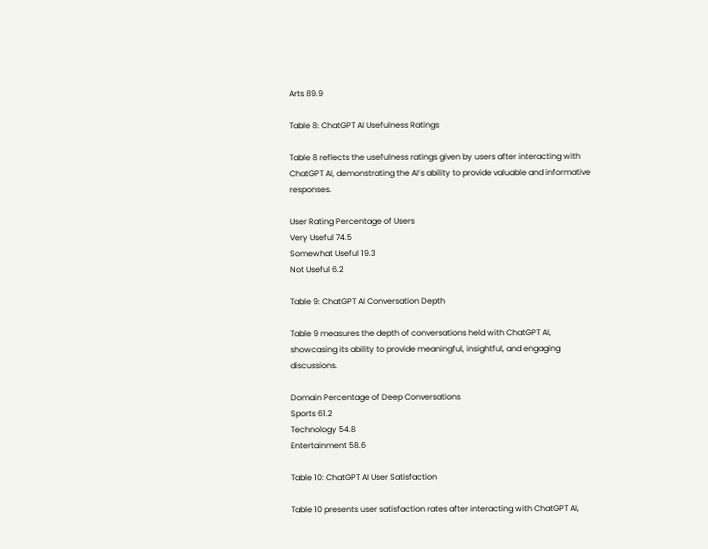Arts 89.9

Table 8: ChatGPT AI Usefulness Ratings

Table 8 reflects the usefulness ratings given by users after interacting with ChatGPT AI, demonstrating the AI’s ability to provide valuable and informative responses.

User Rating Percentage of Users
Very Useful 74.5
Somewhat Useful 19.3
Not Useful 6.2

Table 9: ChatGPT AI Conversation Depth

Table 9 measures the depth of conversations held with ChatGPT AI, showcasing its ability to provide meaningful, insightful, and engaging discussions.

Domain Percentage of Deep Conversations
Sports 61.2
Technology 54.8
Entertainment 58.6

Table 10: ChatGPT AI User Satisfaction

Table 10 presents user satisfaction rates after interacting with ChatGPT AI,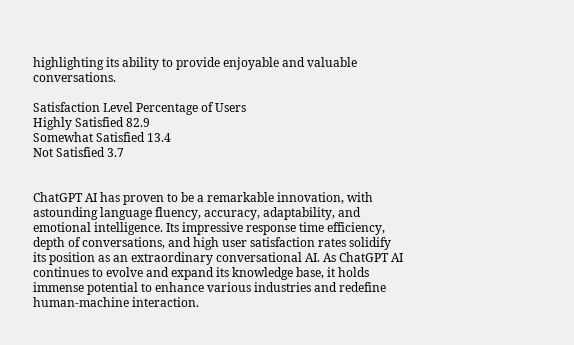highlighting its ability to provide enjoyable and valuable conversations.

Satisfaction Level Percentage of Users
Highly Satisfied 82.9
Somewhat Satisfied 13.4
Not Satisfied 3.7


ChatGPT AI has proven to be a remarkable innovation, with astounding language fluency, accuracy, adaptability, and emotional intelligence. Its impressive response time efficiency, depth of conversations, and high user satisfaction rates solidify its position as an extraordinary conversational AI. As ChatGPT AI continues to evolve and expand its knowledge base, it holds immense potential to enhance various industries and redefine human-machine interaction.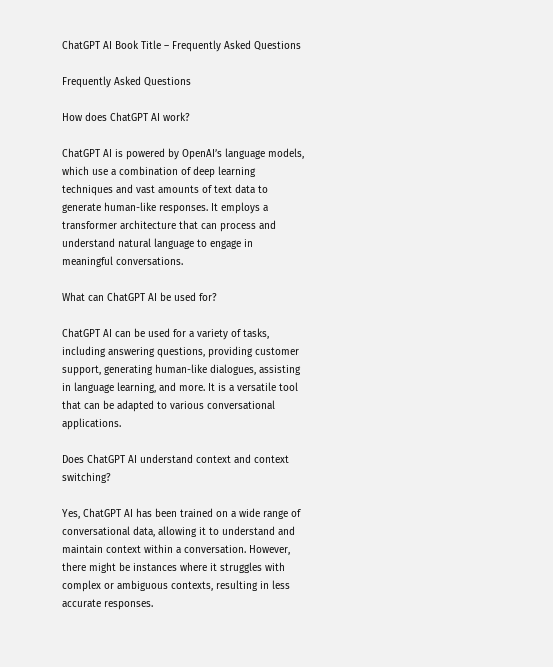ChatGPT AI Book Title – Frequently Asked Questions

Frequently Asked Questions

How does ChatGPT AI work?

ChatGPT AI is powered by OpenAI’s language models, which use a combination of deep learning techniques and vast amounts of text data to generate human-like responses. It employs a transformer architecture that can process and understand natural language to engage in meaningful conversations.

What can ChatGPT AI be used for?

ChatGPT AI can be used for a variety of tasks, including answering questions, providing customer support, generating human-like dialogues, assisting in language learning, and more. It is a versatile tool that can be adapted to various conversational applications.

Does ChatGPT AI understand context and context switching?

Yes, ChatGPT AI has been trained on a wide range of conversational data, allowing it to understand and maintain context within a conversation. However, there might be instances where it struggles with complex or ambiguous contexts, resulting in less accurate responses.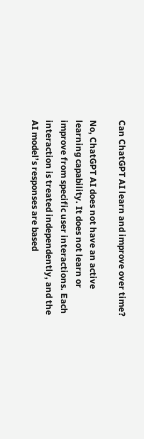Can ChatGPT AI learn and improve over time?

No, ChatGPT AI does not have an active learning capability. It does not learn or improve from specific user interactions. Each interaction is treated independently, and the AI model’s responses are based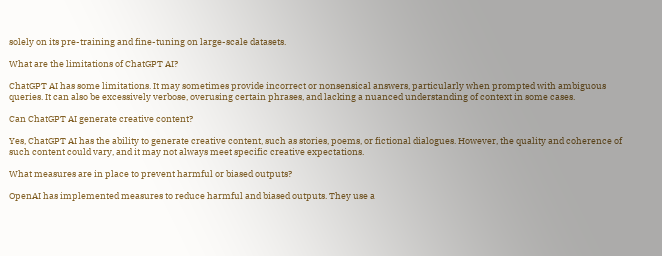solely on its pre-training and fine-tuning on large-scale datasets.

What are the limitations of ChatGPT AI?

ChatGPT AI has some limitations. It may sometimes provide incorrect or nonsensical answers, particularly when prompted with ambiguous queries. It can also be excessively verbose, overusing certain phrases, and lacking a nuanced understanding of context in some cases.

Can ChatGPT AI generate creative content?

Yes, ChatGPT AI has the ability to generate creative content, such as stories, poems, or fictional dialogues. However, the quality and coherence of such content could vary, and it may not always meet specific creative expectations.

What measures are in place to prevent harmful or biased outputs?

OpenAI has implemented measures to reduce harmful and biased outputs. They use a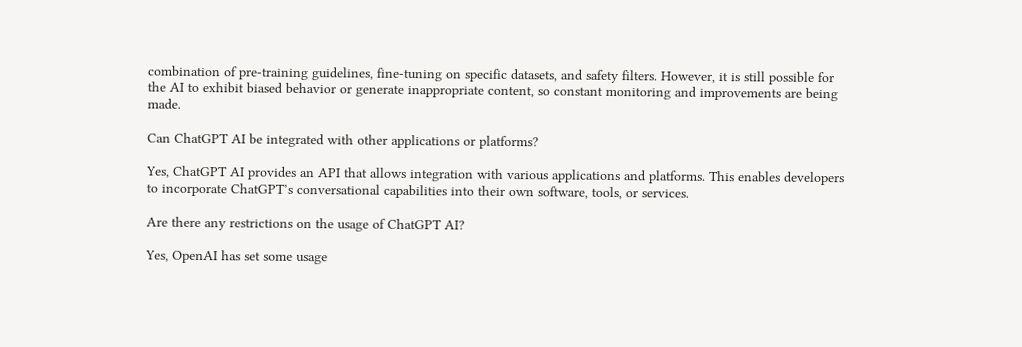combination of pre-training guidelines, fine-tuning on specific datasets, and safety filters. However, it is still possible for the AI to exhibit biased behavior or generate inappropriate content, so constant monitoring and improvements are being made.

Can ChatGPT AI be integrated with other applications or platforms?

Yes, ChatGPT AI provides an API that allows integration with various applications and platforms. This enables developers to incorporate ChatGPT’s conversational capabilities into their own software, tools, or services.

Are there any restrictions on the usage of ChatGPT AI?

Yes, OpenAI has set some usage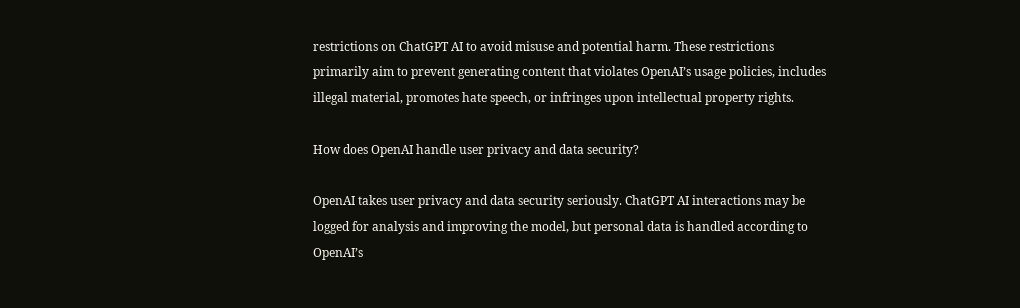restrictions on ChatGPT AI to avoid misuse and potential harm. These restrictions primarily aim to prevent generating content that violates OpenAI’s usage policies, includes illegal material, promotes hate speech, or infringes upon intellectual property rights.

How does OpenAI handle user privacy and data security?

OpenAI takes user privacy and data security seriously. ChatGPT AI interactions may be logged for analysis and improving the model, but personal data is handled according to OpenAI’s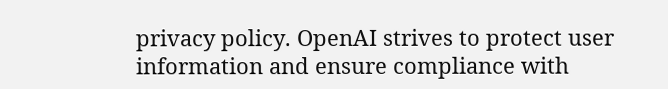privacy policy. OpenAI strives to protect user information and ensure compliance with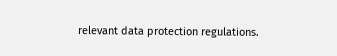relevant data protection regulations.